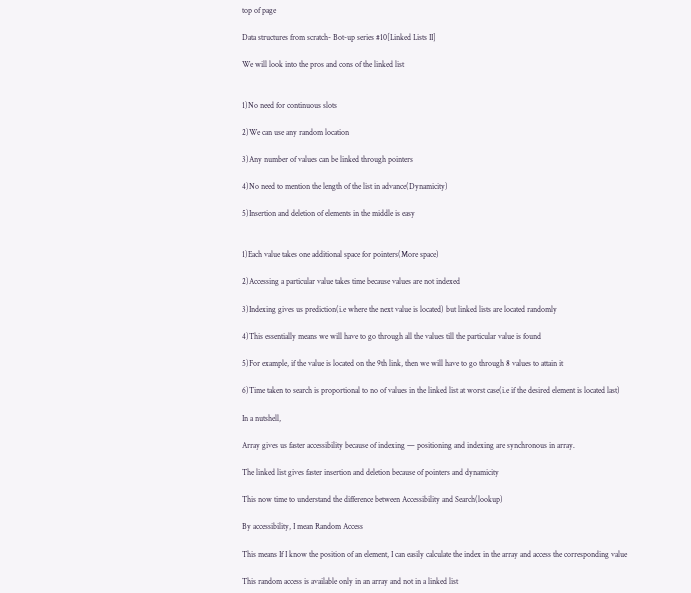top of page

Data structures from scratch- Bot-up series #10[Linked Lists II]

We will look into the pros and cons of the linked list


1)No need for continuous slots

2)We can use any random location

3)Any number of values can be linked through pointers

4)No need to mention the length of the list in advance(Dynamicity)

5)Insertion and deletion of elements in the middle is easy


1)Each value takes one additional space for pointers(More space)

2)Accessing a particular value takes time because values are not indexed

3)Indexing gives us prediction(i.e where the next value is located) but linked lists are located randomly

4)This essentially means we will have to go through all the values till the particular value is found

5)For example, if the value is located on the 9th link, then we will have to go through 8 values to attain it

6)Time taken to search is proportional to no of values in the linked list at worst case(i.e if the desired element is located last)

In a nutshell,

Array gives us faster accessibility because of indexing — positioning and indexing are synchronous in array.

The linked list gives faster insertion and deletion because of pointers and dynamicity

This now time to understand the difference between Accessibility and Search(lookup)

By accessibility, I mean Random Access

This means If I know the position of an element, I can easily calculate the index in the array and access the corresponding value

This random access is available only in an array and not in a linked list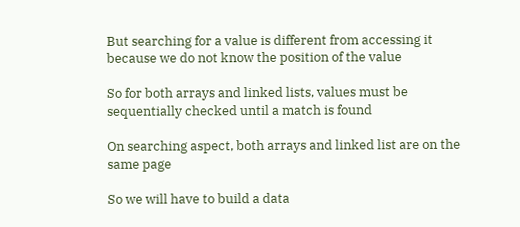But searching for a value is different from accessing it because we do not know the position of the value

So for both arrays and linked lists, values must be sequentially checked until a match is found

On searching aspect, both arrays and linked list are on the same page

So we will have to build a data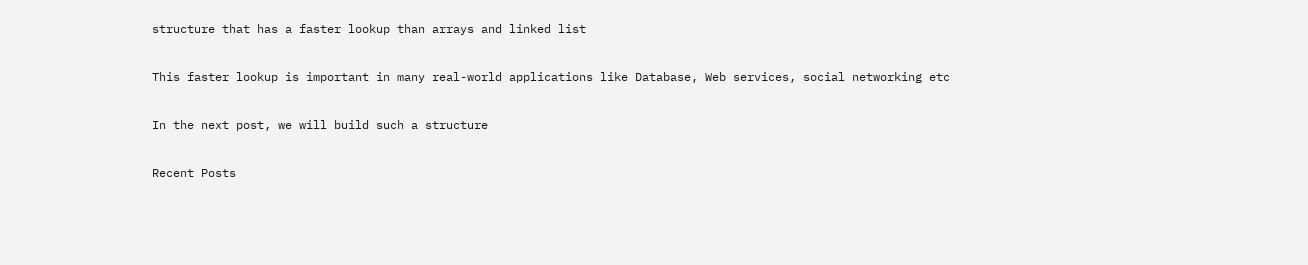structure that has a faster lookup than arrays and linked list

This faster lookup is important in many real-world applications like Database, Web services, social networking etc

In the next post, we will build such a structure

Recent Posts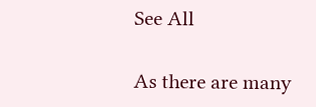See All

As there are many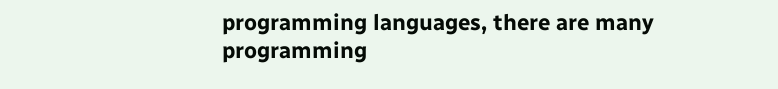programming languages, there are many programming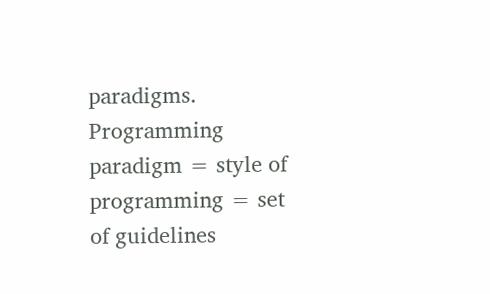paradigms. Programming paradigm = style of programming = set of guidelines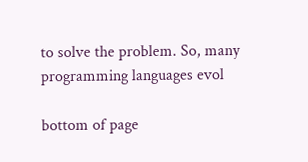to solve the problem. So, many programming languages evol

bottom of page